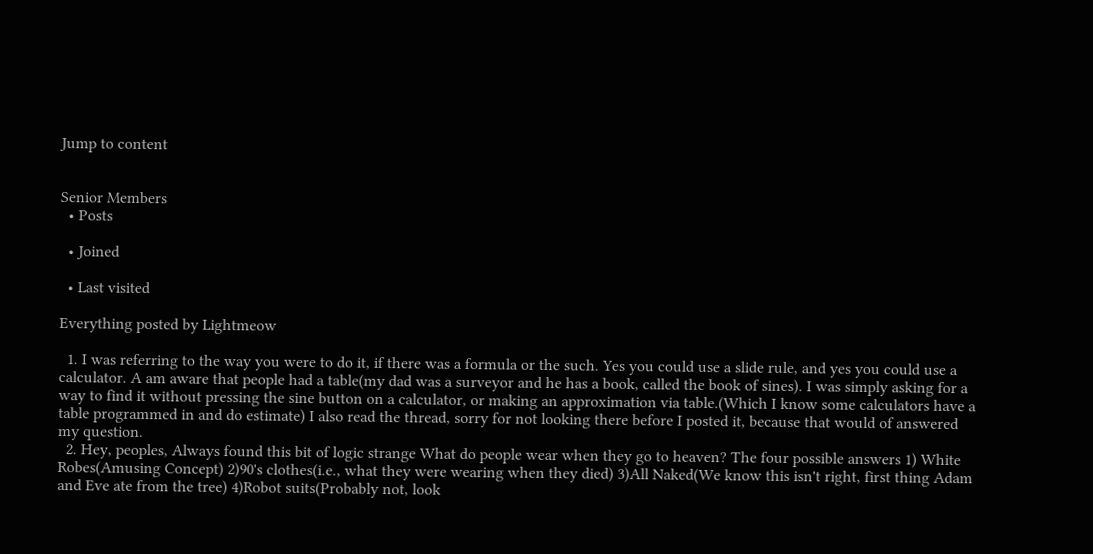Jump to content


Senior Members
  • Posts

  • Joined

  • Last visited

Everything posted by Lightmeow

  1. I was referring to the way you were to do it, if there was a formula or the such. Yes you could use a slide rule, and yes you could use a calculator. A am aware that people had a table(my dad was a surveyor and he has a book, called the book of sines). I was simply asking for a way to find it without pressing the sine button on a calculator, or making an approximation via table.(Which I know some calculators have a table programmed in and do estimate) I also read the thread, sorry for not looking there before I posted it, because that would of answered my question.
  2. Hey, peoples, Always found this bit of logic strange What do people wear when they go to heaven? The four possible answers 1) White Robes(Amusing Concept) 2)90's clothes(i.e., what they were wearing when they died) 3)All Naked(We know this isn't right, first thing Adam and Eve ate from the tree) 4)Robot suits(Probably not, look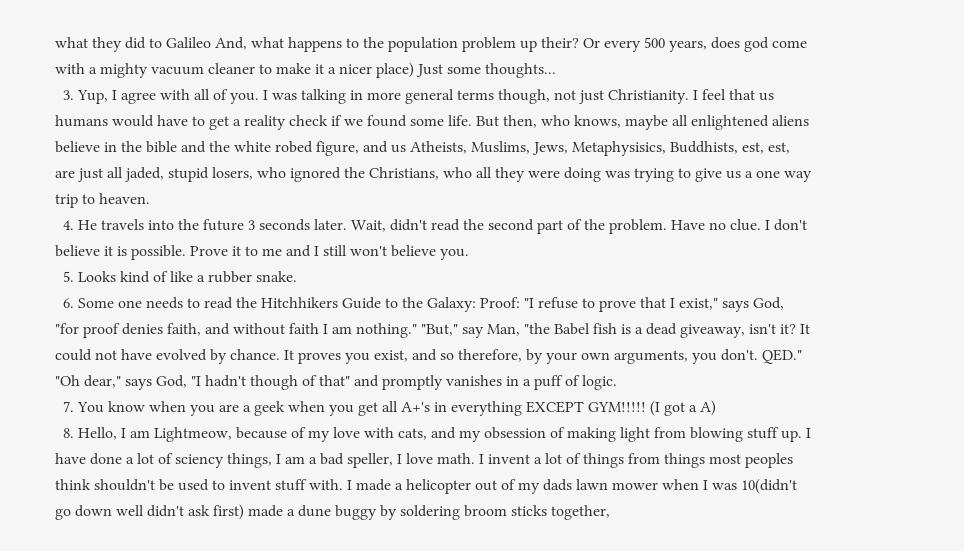what they did to Galileo And, what happens to the population problem up their? Or every 500 years, does god come with a mighty vacuum cleaner to make it a nicer place) Just some thoughts...
  3. Yup, I agree with all of you. I was talking in more general terms though, not just Christianity. I feel that us humans would have to get a reality check if we found some life. But then, who knows, maybe all enlightened aliens believe in the bible and the white robed figure, and us Atheists, Muslims, Jews, Metaphysisics, Buddhists, est, est, are just all jaded, stupid losers, who ignored the Christians, who all they were doing was trying to give us a one way trip to heaven.
  4. He travels into the future 3 seconds later. Wait, didn't read the second part of the problem. Have no clue. I don't believe it is possible. Prove it to me and I still won't believe you.
  5. Looks kind of like a rubber snake.
  6. Some one needs to read the Hitchhikers Guide to the Galaxy: Proof: "I refuse to prove that I exist," says God, "for proof denies faith, and without faith I am nothing." "But," say Man, "the Babel fish is a dead giveaway, isn't it? It could not have evolved by chance. It proves you exist, and so therefore, by your own arguments, you don't. QED." "Oh dear," says God, "I hadn't though of that" and promptly vanishes in a puff of logic.
  7. You know when you are a geek when you get all A+'s in everything EXCEPT GYM!!!!! (I got a A)
  8. Hello, I am Lightmeow, because of my love with cats, and my obsession of making light from blowing stuff up. I have done a lot of sciency things, I am a bad speller, I love math. I invent a lot of things from things most peoples think shouldn't be used to invent stuff with. I made a helicopter out of my dads lawn mower when I was 10(didn't go down well didn't ask first) made a dune buggy by soldering broom sticks together,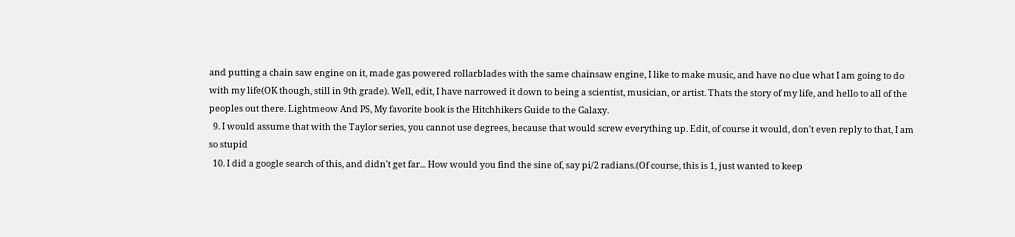and putting a chain saw engine on it, made gas powered rollarblades with the same chainsaw engine, I like to make music, and have no clue what I am going to do with my life(OK though, still in 9th grade). Well, edit, I have narrowed it down to being a scientist, musician, or artist. Thats the story of my life, and hello to all of the peoples out there. Lightmeow And PS, My favorite book is the Hitchhikers Guide to the Galaxy.
  9. I would assume that with the Taylor series, you cannot use degrees, because that would screw everything up. Edit, of course it would, don't even reply to that, I am so stupid
  10. I did a google search of this, and didn't get far... How would you find the sine of, say pi/2 radians.(Of course, this is 1, just wanted to keep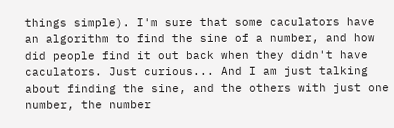things simple). I'm sure that some caculators have an algorithm to find the sine of a number, and how did people find it out back when they didn't have caculators. Just curious... And I am just talking about finding the sine, and the others with just one number, the number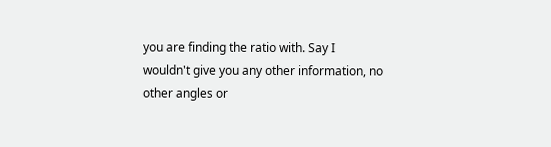you are finding the ratio with. Say I wouldn't give you any other information, no other angles or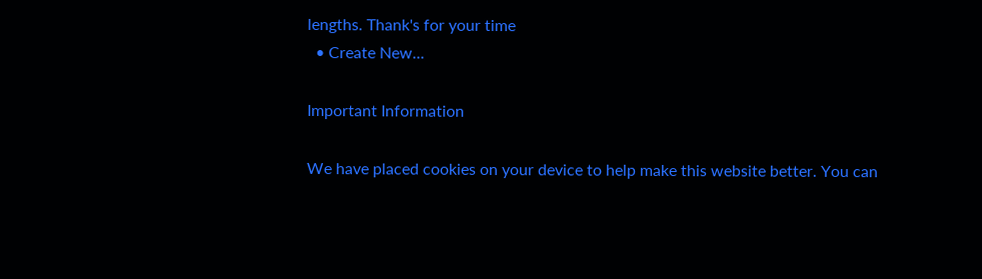lengths. Thank's for your time
  • Create New...

Important Information

We have placed cookies on your device to help make this website better. You can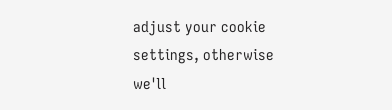adjust your cookie settings, otherwise we'll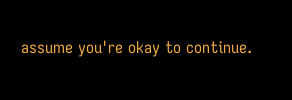assume you're okay to continue.